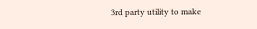3rd party utility to make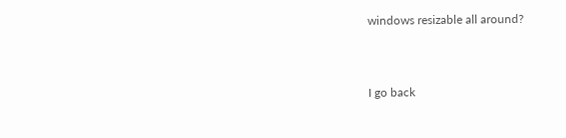windows resizable all around?


I go back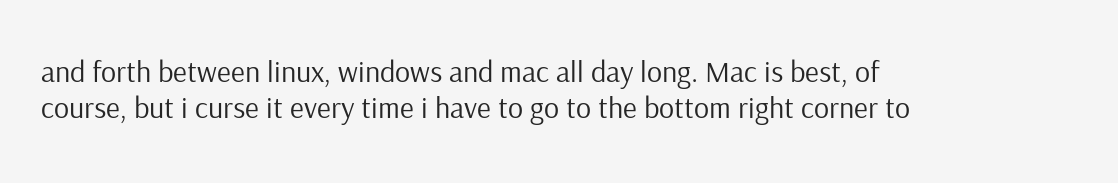and forth between linux, windows and mac all day long. Mac is best, of course, but i curse it every time i have to go to the bottom right corner to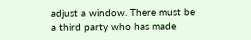adjust a window. There must be a third party who has made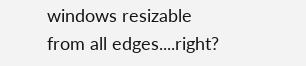windows resizable from all edges....right?